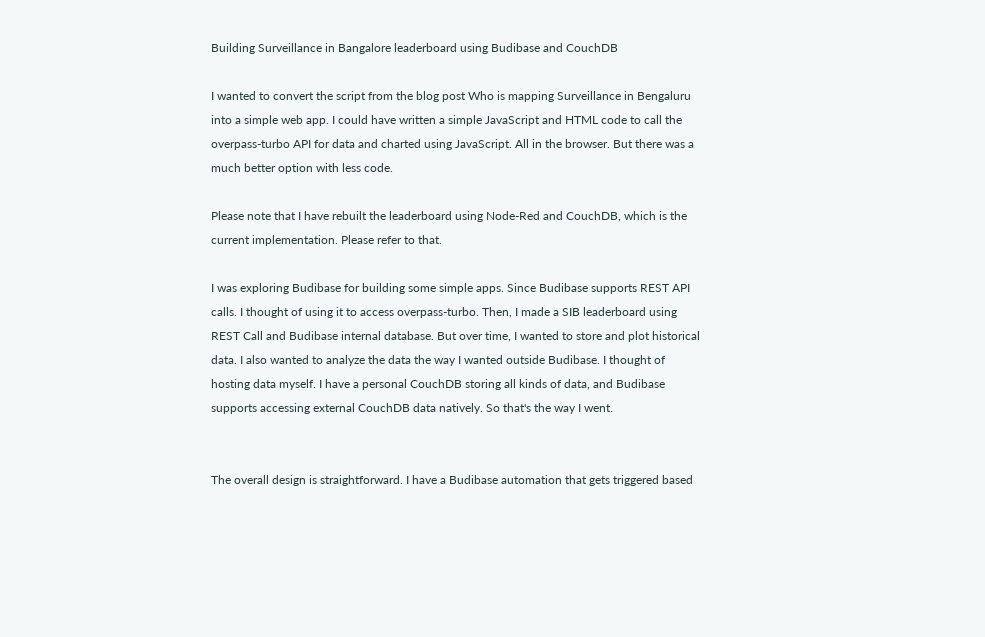Building Surveillance in Bangalore leaderboard using Budibase and CouchDB

I wanted to convert the script from the blog post Who is mapping Surveillance in Bengaluru into a simple web app. I could have written a simple JavaScript and HTML code to call the overpass-turbo API for data and charted using JavaScript. All in the browser. But there was a much better option with less code.

Please note that I have rebuilt the leaderboard using Node-Red and CouchDB, which is the current implementation. Please refer to that.

I was exploring Budibase for building some simple apps. Since Budibase supports REST API calls. I thought of using it to access overpass-turbo. Then, I made a SIB leaderboard using REST Call and Budibase internal database. But over time, I wanted to store and plot historical data. I also wanted to analyze the data the way I wanted outside Budibase. I thought of hosting data myself. I have a personal CouchDB storing all kinds of data, and Budibase supports accessing external CouchDB data natively. So that's the way I went.


The overall design is straightforward. I have a Budibase automation that gets triggered based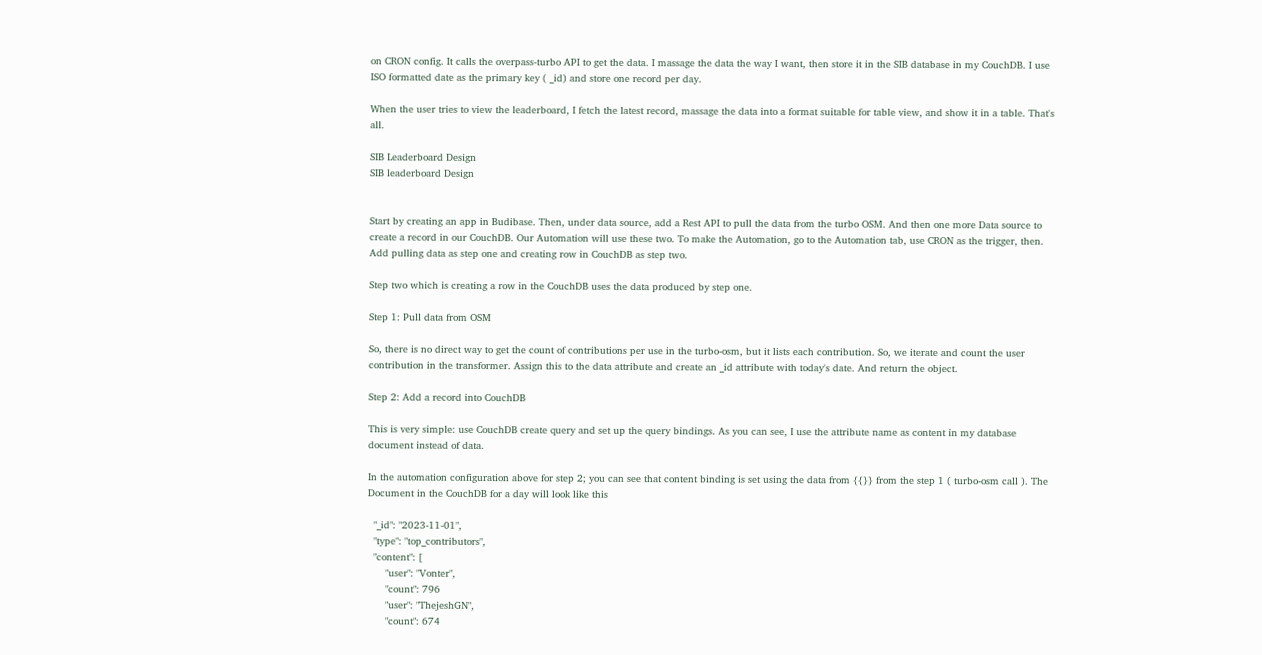on CRON config. It calls the overpass-turbo API to get the data. I massage the data the way I want, then store it in the SIB database in my CouchDB. I use ISO formatted date as the primary key ( _id) and store one record per day.

When the user tries to view the leaderboard, I fetch the latest record, massage the data into a format suitable for table view, and show it in a table. That's all.

SIB Leaderboard Design
SIB leaderboard Design


Start by creating an app in Budibase. Then, under data source, add a Rest API to pull the data from the turbo OSM. And then one more Data source to create a record in our CouchDB. Our Automation will use these two. To make the Automation, go to the Automation tab, use CRON as the trigger, then. Add pulling data as step one and creating row in CouchDB as step two.

Step two which is creating a row in the CouchDB uses the data produced by step one.

Step 1: Pull data from OSM

So, there is no direct way to get the count of contributions per use in the turbo-osm, but it lists each contribution. So, we iterate and count the user contribution in the transformer. Assign this to the data attribute and create an _id attribute with today's date. And return the object.

Step 2: Add a record into CouchDB

This is very simple: use CouchDB create query and set up the query bindings. As you can see, I use the attribute name as content in my database document instead of data.

In the automation configuration above for step 2; you can see that content binding is set using the data from {{}} from the step 1 ( turbo-osm call ). The Document in the CouchDB for a day will look like this

  "_id": "2023-11-01",
  "type": "top_contributors",
  "content": [
      "user": "Vonter",
      "count": 796
      "user": "ThejeshGN",
      "count": 674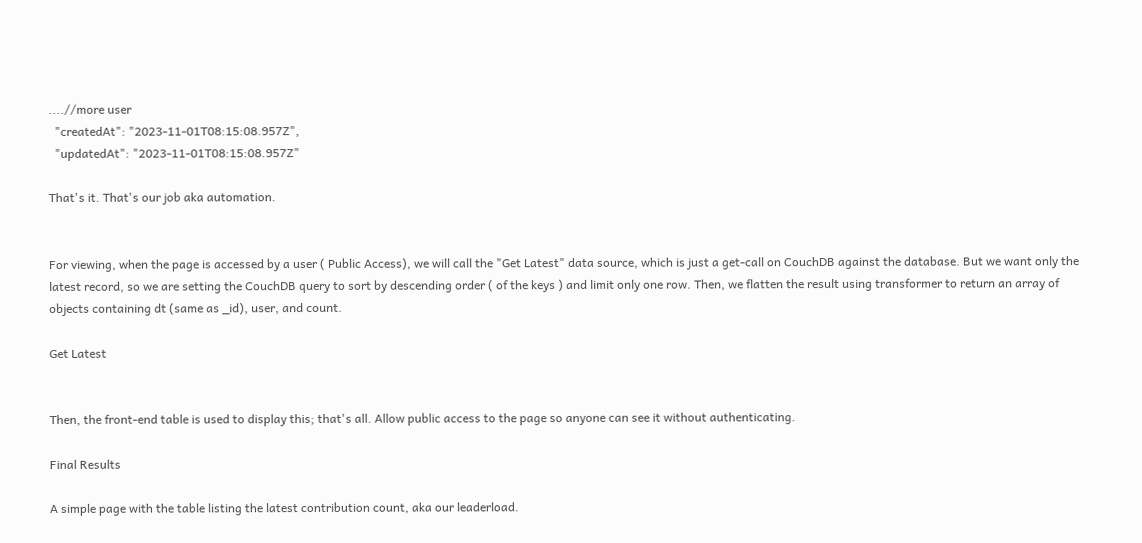....//more user
  "createdAt": "2023-11-01T08:15:08.957Z",
  "updatedAt": "2023-11-01T08:15:08.957Z"

That's it. That's our job aka automation.


For viewing, when the page is accessed by a user ( Public Access), we will call the "Get Latest" data source, which is just a get-call on CouchDB against the database. But we want only the latest record, so we are setting the CouchDB query to sort by descending order ( of the keys ) and limit only one row. Then, we flatten the result using transformer to return an array of objects containing dt (same as _id), user, and count.

Get Latest


Then, the front-end table is used to display this; that's all. Allow public access to the page so anyone can see it without authenticating.

Final Results

A simple page with the table listing the latest contribution count, aka our leaderload.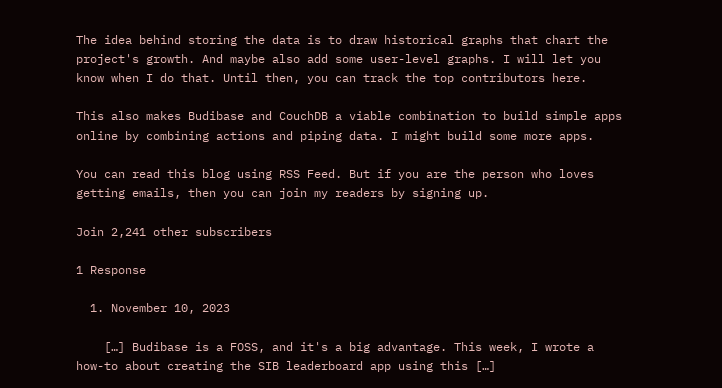The idea behind storing the data is to draw historical graphs that chart the project's growth. And maybe also add some user-level graphs. I will let you know when I do that. Until then, you can track the top contributors here.

This also makes Budibase and CouchDB a viable combination to build simple apps online by combining actions and piping data. I might build some more apps.

You can read this blog using RSS Feed. But if you are the person who loves getting emails, then you can join my readers by signing up.

Join 2,241 other subscribers

1 Response

  1. November 10, 2023

    […] Budibase is a FOSS, and it's a big advantage. This week, I wrote a how-to about creating the SIB leaderboard app using this […]